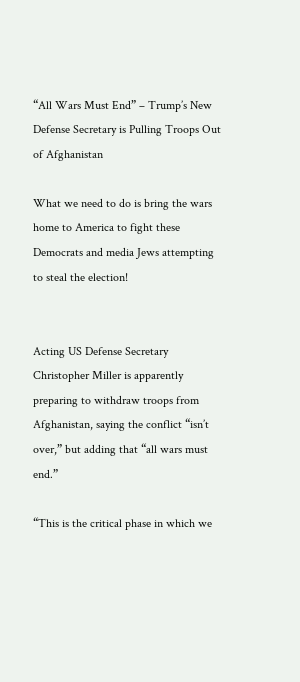“All Wars Must End” – Trump’s New Defense Secretary is Pulling Troops Out of Afghanistan

What we need to do is bring the wars home to America to fight these Democrats and media Jews attempting to steal the election!


Acting US Defense Secretary Christopher Miller is apparently preparing to withdraw troops from Afghanistan, saying the conflict “isn’t over,” but adding that “all wars must end.”

“This is the critical phase in which we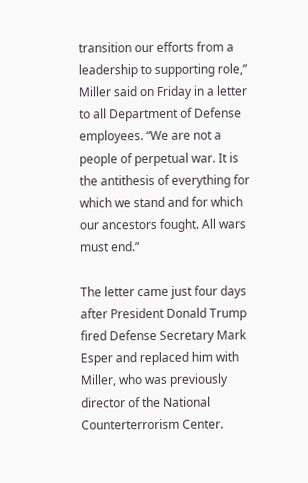transition our efforts from a leadership to supporting role,” Miller said on Friday in a letter to all Department of Defense employees. “We are not a people of perpetual war. It is the antithesis of everything for which we stand and for which our ancestors fought. All wars must end.”

The letter came just four days after President Donald Trump fired Defense Secretary Mark Esper and replaced him with Miller, who was previously director of the National Counterterrorism Center.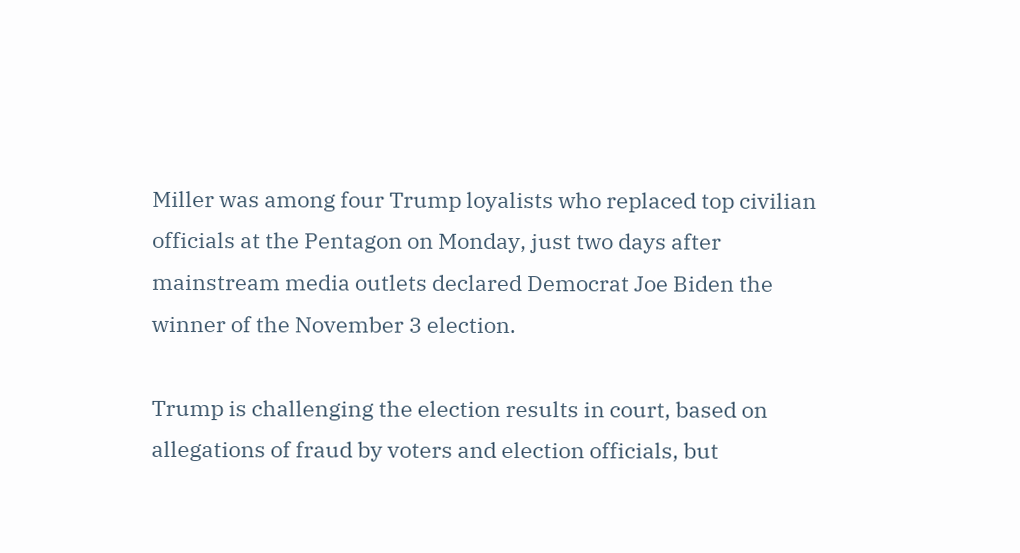Miller was among four Trump loyalists who replaced top civilian officials at the Pentagon on Monday, just two days after mainstream media outlets declared Democrat Joe Biden the winner of the November 3 election.

Trump is challenging the election results in court, based on allegations of fraud by voters and election officials, but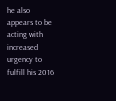he also appears to be acting with increased urgency to fulfill his 2016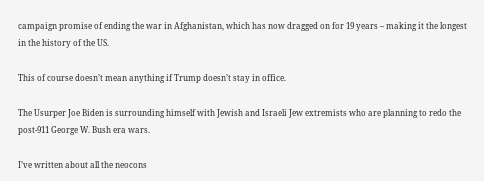campaign promise of ending the war in Afghanistan, which has now dragged on for 19 years – making it the longest in the history of the US.

This of course doesn’t mean anything if Trump doesn’t stay in office.

The Usurper Joe Biden is surrounding himself with Jewish and Israeli Jew extremists who are planning to redo the post-911 George W. Bush era wars.

I’ve written about all the neocons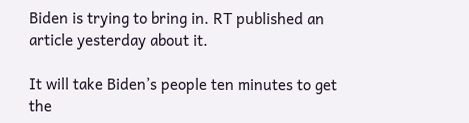Biden is trying to bring in. RT published an article yesterday about it.

It will take Biden’s people ten minutes to get the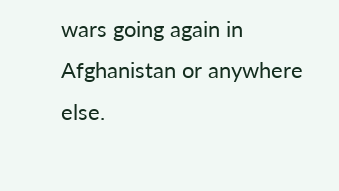wars going again in Afghanistan or anywhere else.